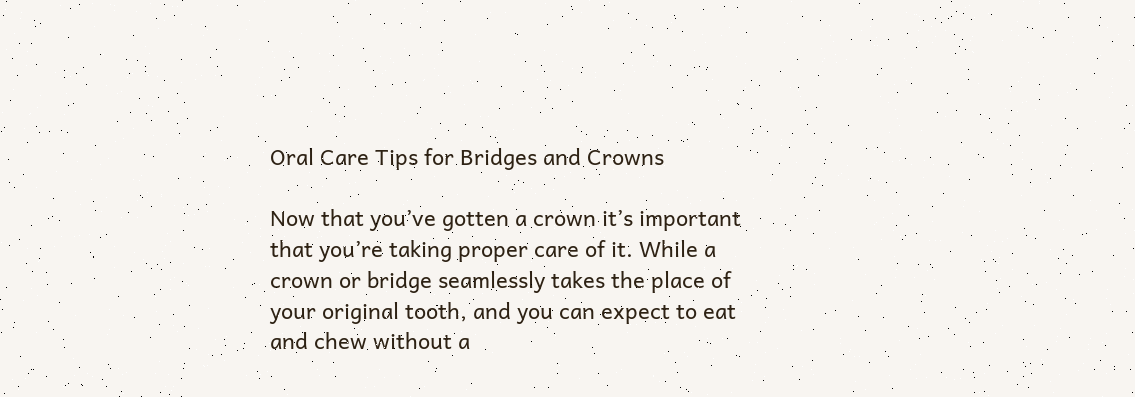Oral Care Tips for Bridges and Crowns

Now that you’ve gotten a crown it’s important that you’re taking proper care of it. While a crown or bridge seamlessly takes the place of your original tooth, and you can expect to eat and chew without a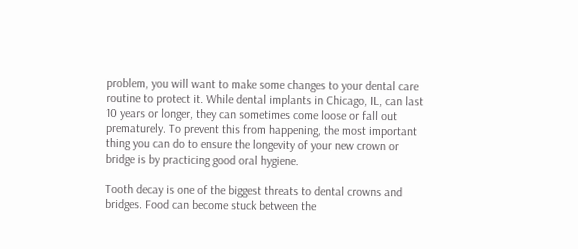problem, you will want to make some changes to your dental care routine to protect it. While dental implants in Chicago, IL, can last 10 years or longer, they can sometimes come loose or fall out prematurely. To prevent this from happening, the most important thing you can do to ensure the longevity of your new crown or bridge is by practicing good oral hygiene.

Tooth decay is one of the biggest threats to dental crowns and bridges. Food can become stuck between the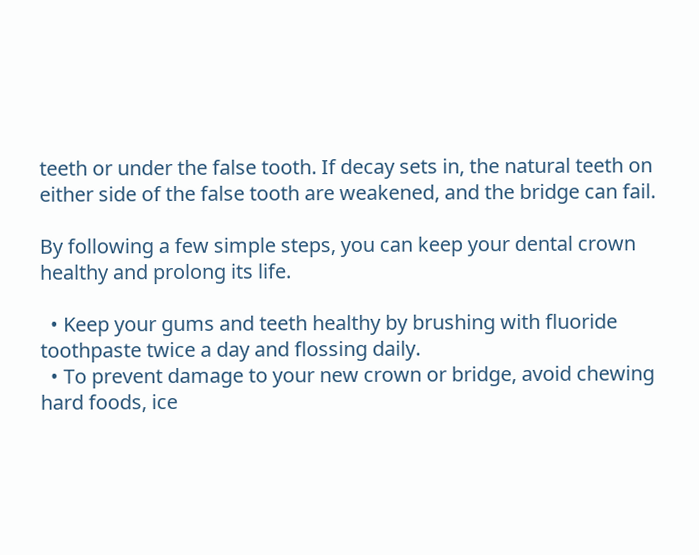teeth or under the false tooth. If decay sets in, the natural teeth on either side of the false tooth are weakened, and the bridge can fail.

By following a few simple steps, you can keep your dental crown healthy and prolong its life.

  • Keep your gums and teeth healthy by brushing with fluoride toothpaste twice a day and flossing daily.
  • To prevent damage to your new crown or bridge, avoid chewing hard foods, ice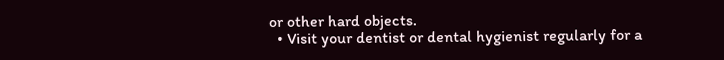or other hard objects.
  • Visit your dentist or dental hygienist regularly for a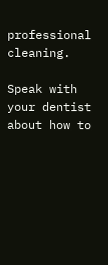professional cleaning.

Speak with your dentist about how to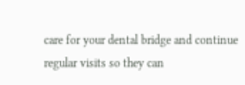care for your dental bridge and continue regular visits so they can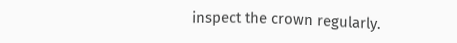inspect the crown regularly.